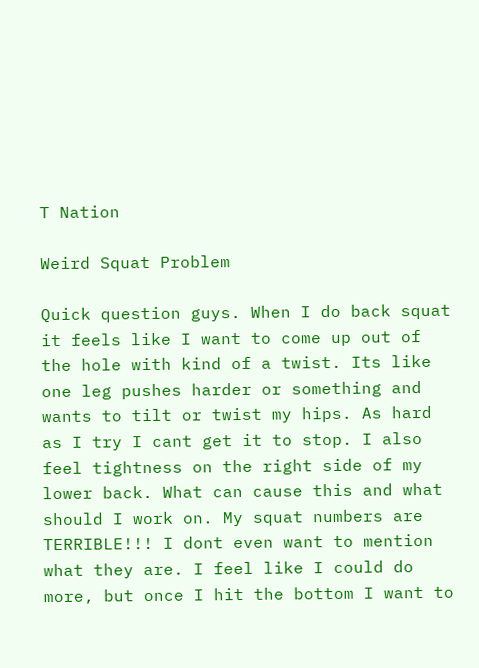T Nation

Weird Squat Problem

Quick question guys. When I do back squat it feels like I want to come up out of the hole with kind of a twist. Its like one leg pushes harder or something and wants to tilt or twist my hips. As hard as I try I cant get it to stop. I also feel tightness on the right side of my lower back. What can cause this and what should I work on. My squat numbers are TERRIBLE!!! I dont even want to mention what they are. I feel like I could do more, but once I hit the bottom I want to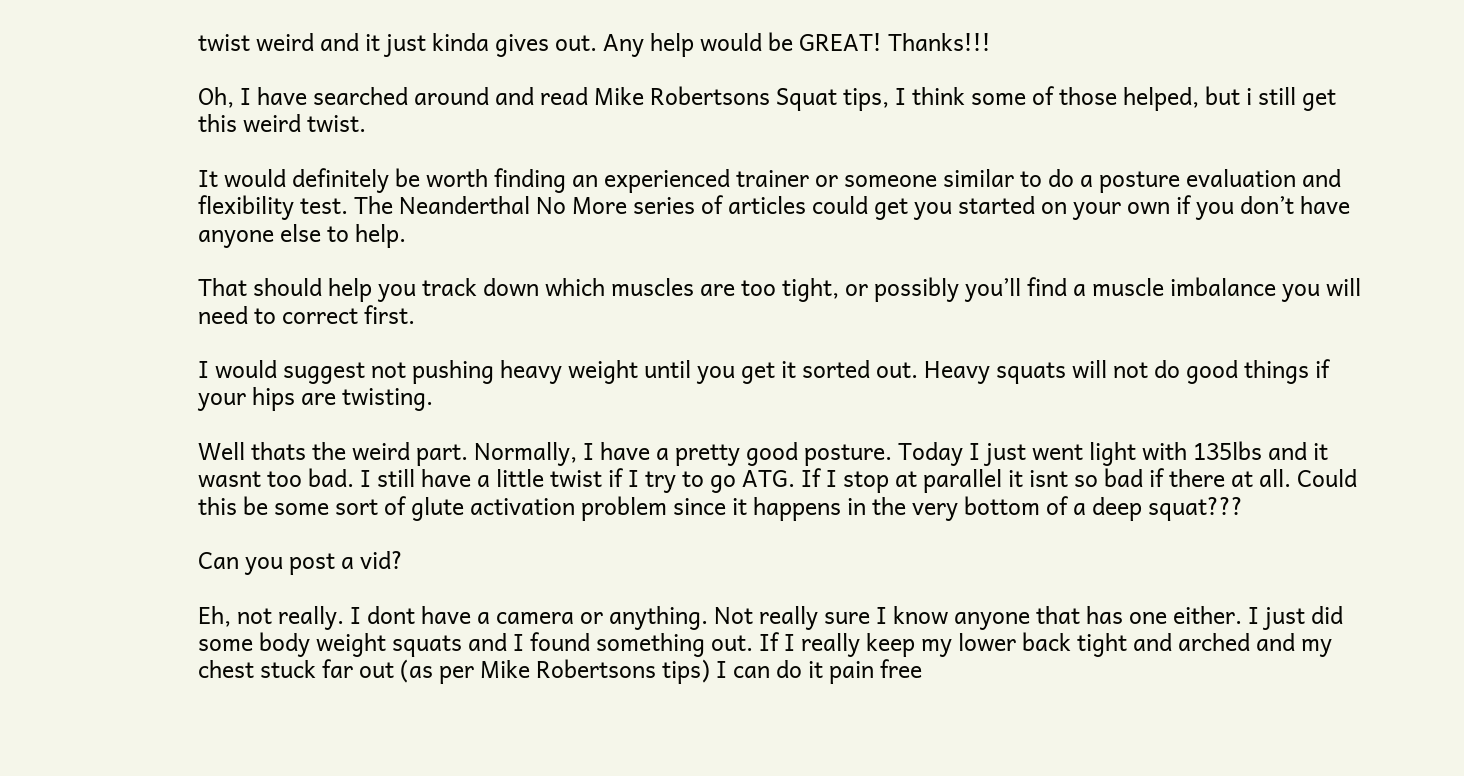twist weird and it just kinda gives out. Any help would be GREAT! Thanks!!!

Oh, I have searched around and read Mike Robertsons Squat tips, I think some of those helped, but i still get this weird twist.

It would definitely be worth finding an experienced trainer or someone similar to do a posture evaluation and flexibility test. The Neanderthal No More series of articles could get you started on your own if you don’t have anyone else to help.

That should help you track down which muscles are too tight, or possibly you’ll find a muscle imbalance you will need to correct first.

I would suggest not pushing heavy weight until you get it sorted out. Heavy squats will not do good things if your hips are twisting.

Well thats the weird part. Normally, I have a pretty good posture. Today I just went light with 135lbs and it wasnt too bad. I still have a little twist if I try to go ATG. If I stop at parallel it isnt so bad if there at all. Could this be some sort of glute activation problem since it happens in the very bottom of a deep squat???

Can you post a vid?

Eh, not really. I dont have a camera or anything. Not really sure I know anyone that has one either. I just did some body weight squats and I found something out. If I really keep my lower back tight and arched and my chest stuck far out (as per Mike Robertsons tips) I can do it pain free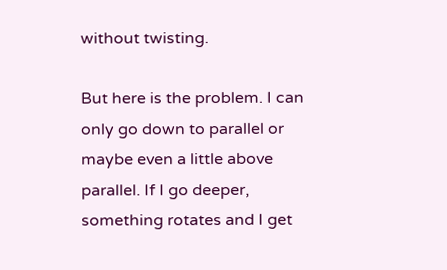without twisting.

But here is the problem. I can only go down to parallel or maybe even a little above parallel. If I go deeper, something rotates and I get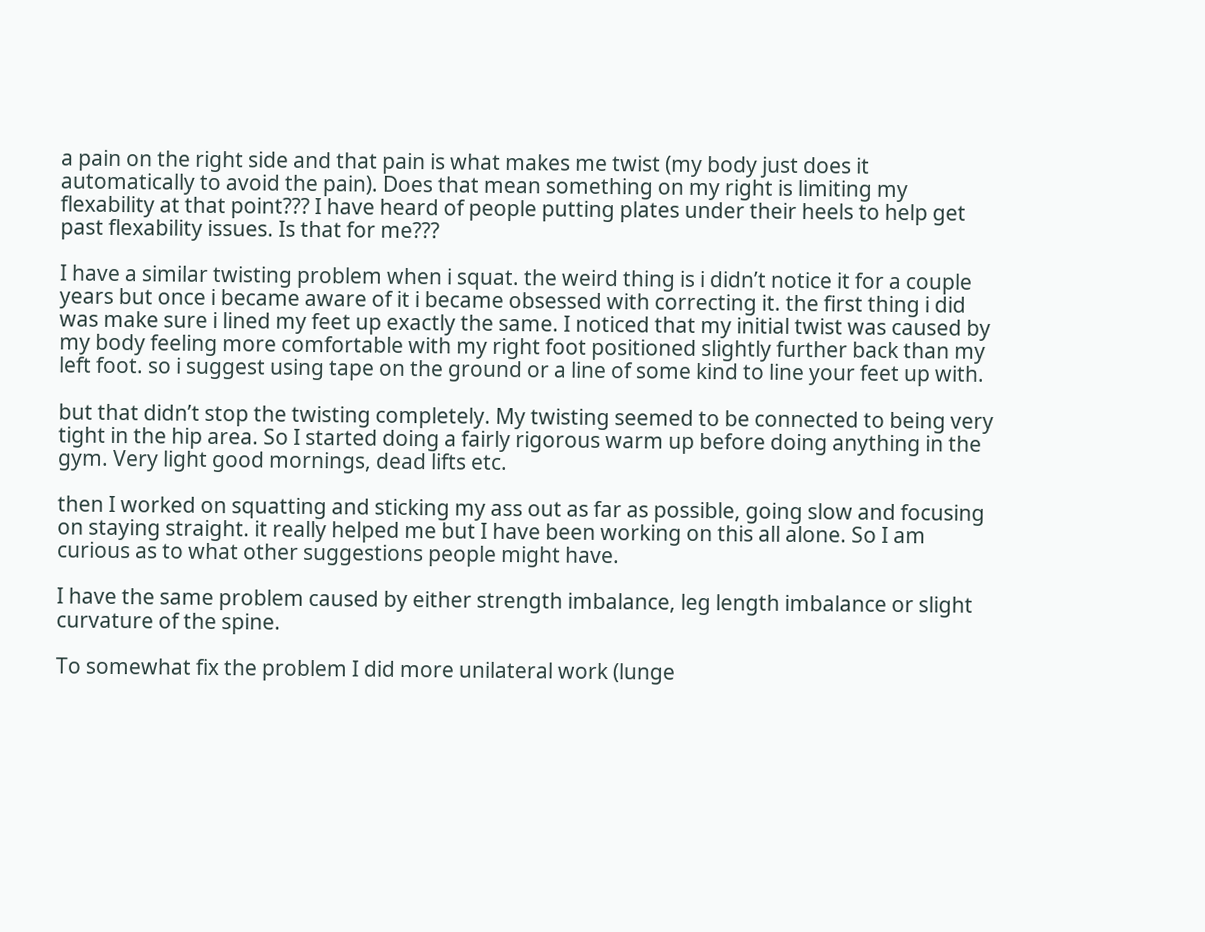a pain on the right side and that pain is what makes me twist (my body just does it automatically to avoid the pain). Does that mean something on my right is limiting my flexability at that point??? I have heard of people putting plates under their heels to help get past flexability issues. Is that for me???

I have a similar twisting problem when i squat. the weird thing is i didn’t notice it for a couple years but once i became aware of it i became obsessed with correcting it. the first thing i did was make sure i lined my feet up exactly the same. I noticed that my initial twist was caused by my body feeling more comfortable with my right foot positioned slightly further back than my left foot. so i suggest using tape on the ground or a line of some kind to line your feet up with.

but that didn’t stop the twisting completely. My twisting seemed to be connected to being very tight in the hip area. So I started doing a fairly rigorous warm up before doing anything in the gym. Very light good mornings, dead lifts etc.

then I worked on squatting and sticking my ass out as far as possible, going slow and focusing on staying straight. it really helped me but I have been working on this all alone. So I am curious as to what other suggestions people might have.

I have the same problem caused by either strength imbalance, leg length imbalance or slight curvature of the spine.

To somewhat fix the problem I did more unilateral work (lunge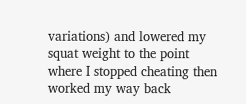variations) and lowered my squat weight to the point where I stopped cheating then worked my way back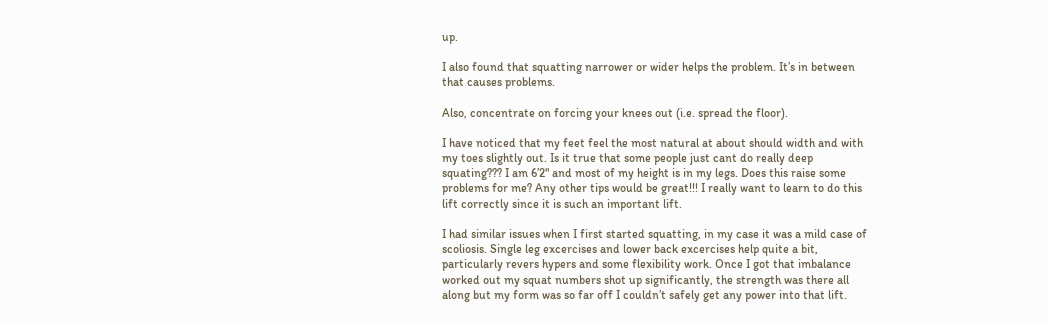up.

I also found that squatting narrower or wider helps the problem. It’s in between that causes problems.

Also, concentrate on forcing your knees out (i.e. spread the floor).

I have noticed that my feet feel the most natural at about should width and with my toes slightly out. Is it true that some people just cant do really deep squating??? I am 6’2" and most of my height is in my legs. Does this raise some problems for me? Any other tips would be great!!! I really want to learn to do this lift correctly since it is such an important lift.

I had similar issues when I first started squatting, in my case it was a mild case of scoliosis. Single leg excercises and lower back excercises help quite a bit, particularly revers hypers and some flexibility work. Once I got that imbalance worked out my squat numbers shot up significantly, the strength was there all along but my form was so far off I couldn’t safely get any power into that lift.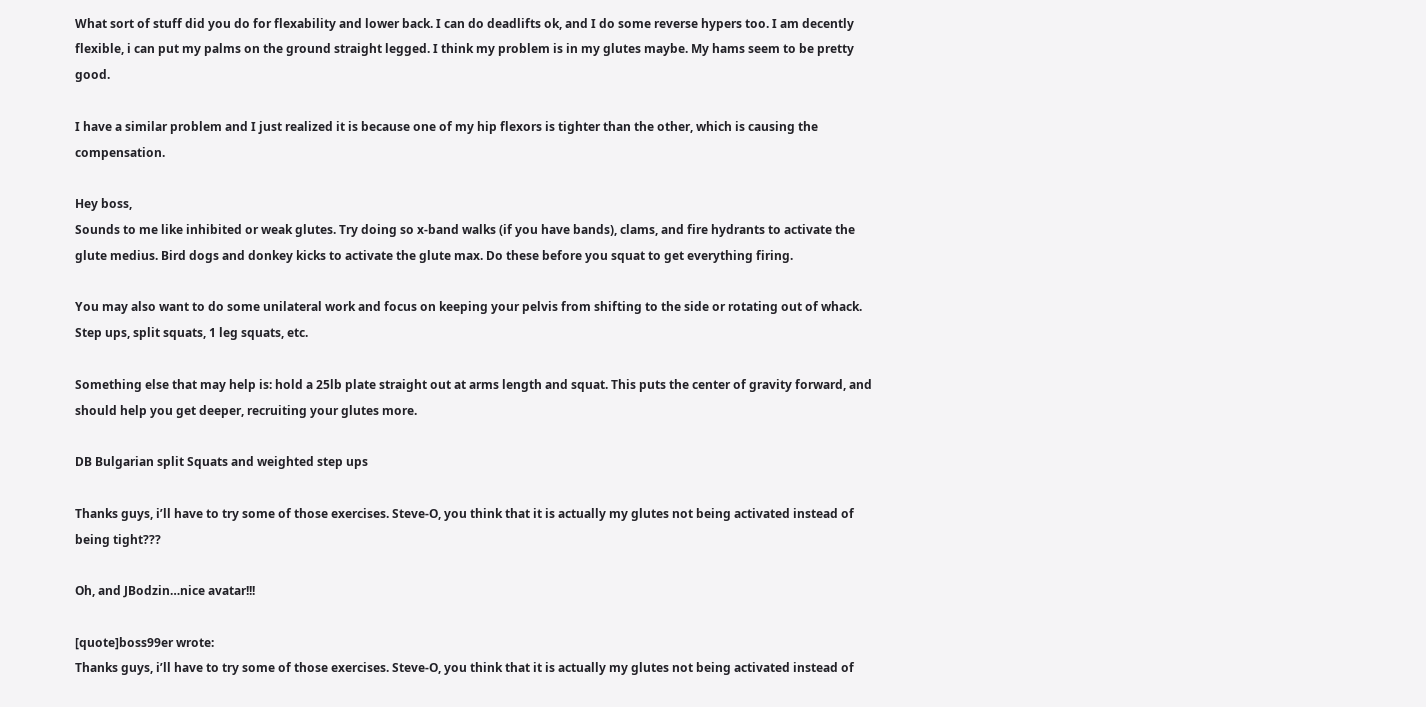What sort of stuff did you do for flexability and lower back. I can do deadlifts ok, and I do some reverse hypers too. I am decently flexible, i can put my palms on the ground straight legged. I think my problem is in my glutes maybe. My hams seem to be pretty good.

I have a similar problem and I just realized it is because one of my hip flexors is tighter than the other, which is causing the compensation.

Hey boss,
Sounds to me like inhibited or weak glutes. Try doing so x-band walks (if you have bands), clams, and fire hydrants to activate the glute medius. Bird dogs and donkey kicks to activate the glute max. Do these before you squat to get everything firing.

You may also want to do some unilateral work and focus on keeping your pelvis from shifting to the side or rotating out of whack. Step ups, split squats, 1 leg squats, etc.

Something else that may help is: hold a 25lb plate straight out at arms length and squat. This puts the center of gravity forward, and should help you get deeper, recruiting your glutes more.

DB Bulgarian split Squats and weighted step ups

Thanks guys, i’ll have to try some of those exercises. Steve-O, you think that it is actually my glutes not being activated instead of being tight???

Oh, and JBodzin…nice avatar!!!

[quote]boss99er wrote:
Thanks guys, i’ll have to try some of those exercises. Steve-O, you think that it is actually my glutes not being activated instead of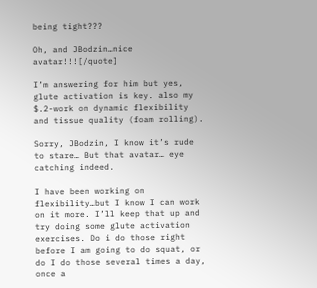being tight???

Oh, and JBodzin…nice avatar!!![/quote]

I’m answering for him but yes, glute activation is key. also my $.2-work on dynamic flexibility and tissue quality (foam rolling).

Sorry, JBodzin, I know it’s rude to stare… But that avatar… eye catching indeed.

I have been working on flexibility…but I know I can work on it more. I’ll keep that up and try doing some glute activation exercises. Do i do those right before I am going to do squat, or do I do those several times a day, once a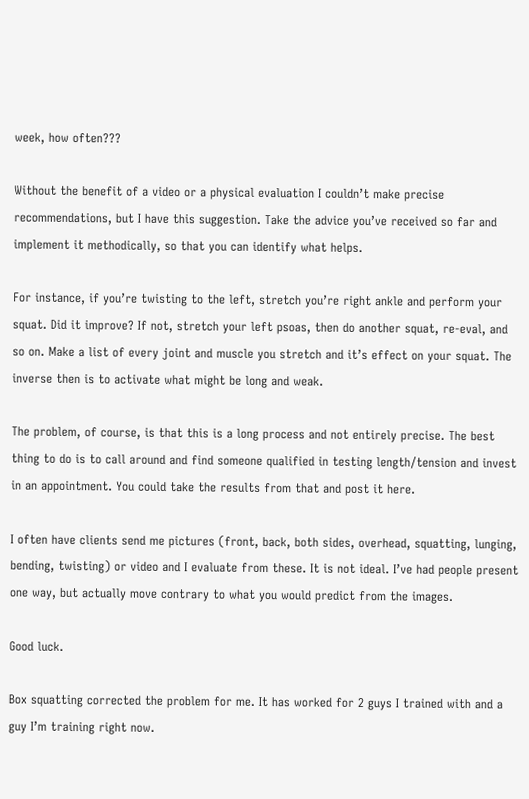week, how often???

Without the benefit of a video or a physical evaluation I couldn’t make precise recommendations, but I have this suggestion. Take the advice you’ve received so far and implement it methodically, so that you can identify what helps.

For instance, if you’re twisting to the left, stretch you’re right ankle and perform your squat. Did it improve? If not, stretch your left psoas, then do another squat, re-eval, and so on. Make a list of every joint and muscle you stretch and it’s effect on your squat. The inverse then is to activate what might be long and weak.

The problem, of course, is that this is a long process and not entirely precise. The best thing to do is to call around and find someone qualified in testing length/tension and invest in an appointment. You could take the results from that and post it here.

I often have clients send me pictures (front, back, both sides, overhead, squatting, lunging, bending, twisting) or video and I evaluate from these. It is not ideal. I’ve had people present one way, but actually move contrary to what you would predict from the images.

Good luck.

Box squatting corrected the problem for me. It has worked for 2 guys I trained with and a guy I’m training right now.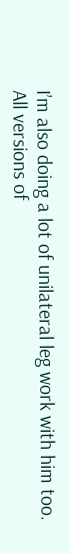I’m also doing a lot of unilateral leg work with him too. All versions of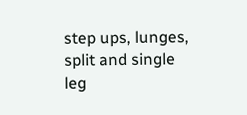step ups, lunges, split and single leg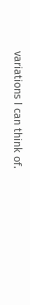variations I can think of.